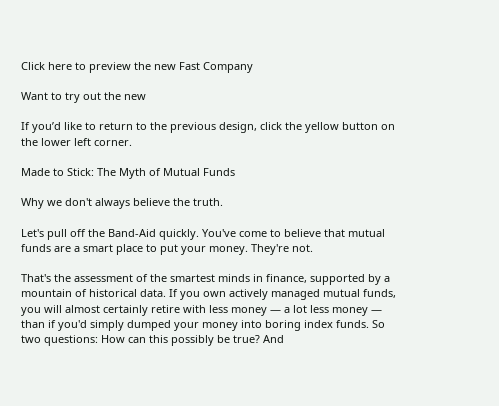Click here to preview the new Fast Company

Want to try out the new

If you’d like to return to the previous design, click the yellow button on the lower left corner.

Made to Stick: The Myth of Mutual Funds

Why we don't always believe the truth.

Let's pull off the Band-Aid quickly. You've come to believe that mutual funds are a smart place to put your money. They're not.

That's the assessment of the smartest minds in finance, supported by a mountain of historical data. If you own actively managed mutual funds, you will almost certainly retire with less money — a lot less money — than if you'd simply dumped your money into boring index funds. So two questions: How can this possibly be true? And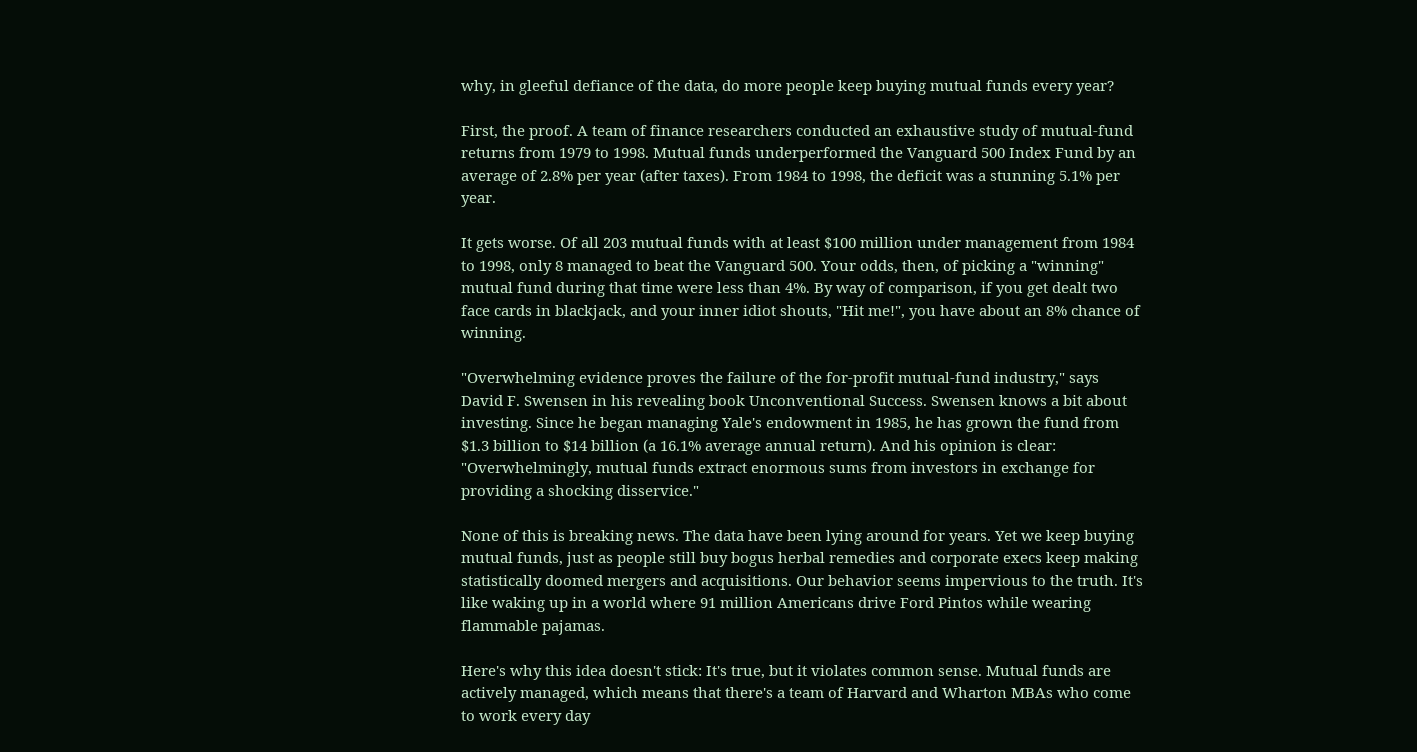why, in gleeful defiance of the data, do more people keep buying mutual funds every year?

First, the proof. A team of finance researchers conducted an exhaustive study of mutual-fund returns from 1979 to 1998. Mutual funds underperformed the Vanguard 500 Index Fund by an average of 2.8% per year (after taxes). From 1984 to 1998, the deficit was a stunning 5.1% per year.

It gets worse. Of all 203 mutual funds with at least $100 million under management from 1984 to 1998, only 8 managed to beat the Vanguard 500. Your odds, then, of picking a "winning" mutual fund during that time were less than 4%. By way of comparison, if you get dealt two face cards in blackjack, and your inner idiot shouts, "Hit me!", you have about an 8% chance of winning.

"Overwhelming evidence proves the failure of the for-profit mutual-fund industry," says David F. Swensen in his revealing book Unconventional Success. Swensen knows a bit about investing. Since he began managing Yale's endowment in 1985, he has grown the fund from $1.3 billion to $14 billion (a 16.1% average annual return). And his opinion is clear: "Overwhelmingly, mutual funds extract enormous sums from investors in exchange for providing a shocking disservice."

None of this is breaking news. The data have been lying around for years. Yet we keep buying mutual funds, just as people still buy bogus herbal remedies and corporate execs keep making statistically doomed mergers and acquisitions. Our behavior seems impervious to the truth. It's like waking up in a world where 91 million Americans drive Ford Pintos while wearing flammable pajamas.

Here's why this idea doesn't stick: It's true, but it violates common sense. Mutual funds are actively managed, which means that there's a team of Harvard and Wharton MBAs who come to work every day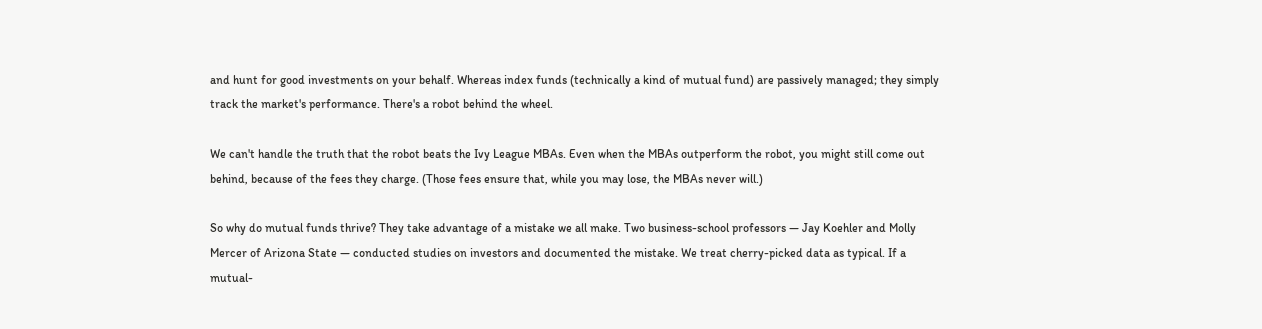and hunt for good investments on your behalf. Whereas index funds (technically a kind of mutual fund) are passively managed; they simply track the market's performance. There's a robot behind the wheel.

We can't handle the truth that the robot beats the Ivy League MBAs. Even when the MBAs outperform the robot, you might still come out behind, because of the fees they charge. (Those fees ensure that, while you may lose, the MBAs never will.)

So why do mutual funds thrive? They take advantage of a mistake we all make. Two business-school professors — Jay Koehler and Molly Mercer of Arizona State — conducted studies on investors and documented the mistake. We treat cherry-picked data as typical. If a mutual-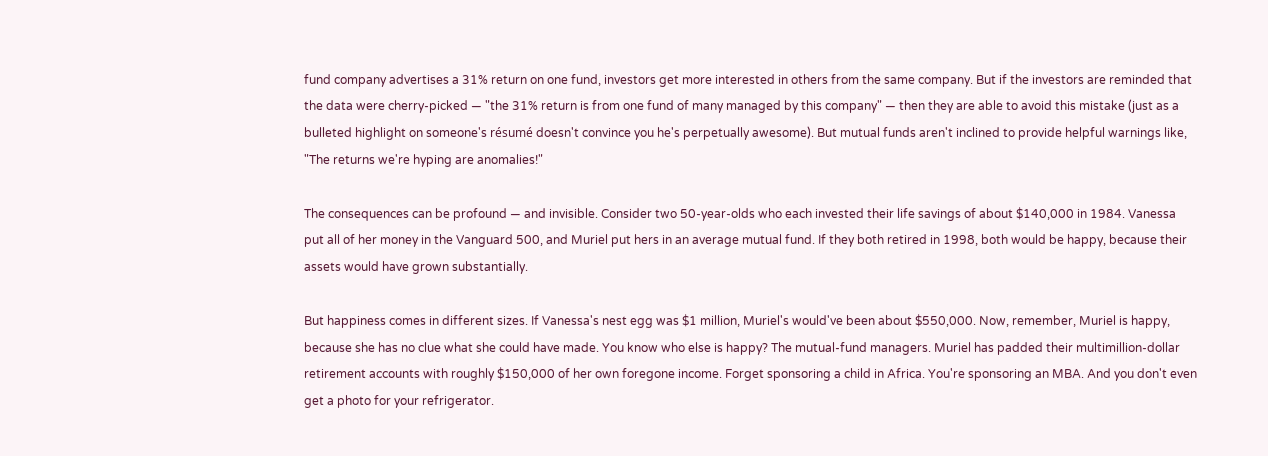fund company advertises a 31% return on one fund, investors get more interested in others from the same company. But if the investors are reminded that the data were cherry-picked — "the 31% return is from one fund of many managed by this company" — then they are able to avoid this mistake (just as a bulleted highlight on someone's résumé doesn't convince you he's perpetually awesome). But mutual funds aren't inclined to provide helpful warnings like, "The returns we're hyping are anomalies!"

The consequences can be profound — and invisible. Consider two 50-year-olds who each invested their life savings of about $140,000 in 1984. Vanessa put all of her money in the Vanguard 500, and Muriel put hers in an average mutual fund. If they both retired in 1998, both would be happy, because their assets would have grown substantially.

But happiness comes in different sizes. If Vanessa's nest egg was $1 million, Muriel's would've been about $550,000. Now, remember, Muriel is happy, because she has no clue what she could have made. You know who else is happy? The mutual-fund managers. Muriel has padded their multimillion-dollar retirement accounts with roughly $150,000 of her own foregone income. Forget sponsoring a child in Africa. You're sponsoring an MBA. And you don't even get a photo for your refrigerator.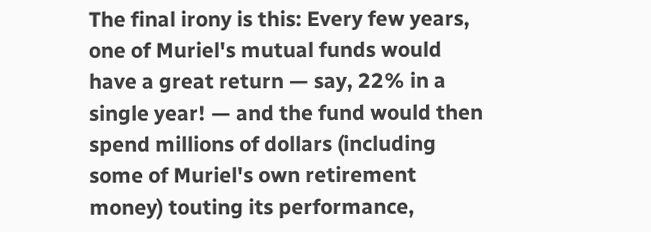The final irony is this: Every few years, one of Muriel's mutual funds would have a great return — say, 22% in a single year! — and the fund would then spend millions of dollars (including some of Muriel's own retirement money) touting its performance,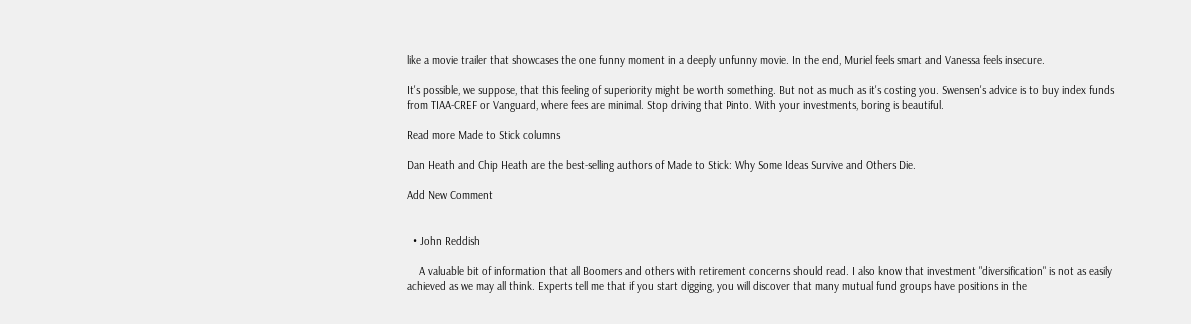like a movie trailer that showcases the one funny moment in a deeply unfunny movie. In the end, Muriel feels smart and Vanessa feels insecure.

It's possible, we suppose, that this feeling of superiority might be worth something. But not as much as it's costing you. Swensen's advice is to buy index funds from TIAA-CREF or Vanguard, where fees are minimal. Stop driving that Pinto. With your investments, boring is beautiful.

Read more Made to Stick columns

Dan Heath and Chip Heath are the best-selling authors of Made to Stick: Why Some Ideas Survive and Others Die.

Add New Comment


  • John Reddish

    A valuable bit of information that all Boomers and others with retirement concerns should read. I also know that investment "diversification" is not as easily achieved as we may all think. Experts tell me that if you start digging, you will discover that many mutual fund groups have positions in the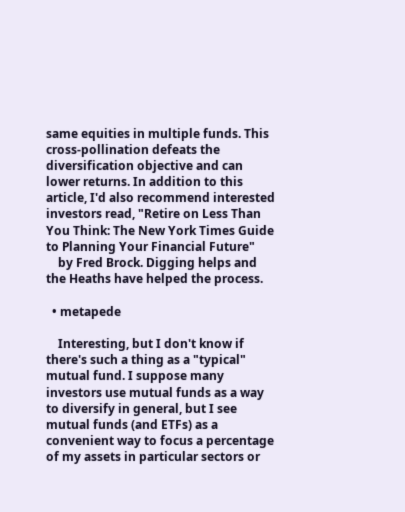same equities in multiple funds. This cross-pollination defeats the diversification objective and can lower returns. In addition to this article, I'd also recommend interested investors read, "Retire on Less Than You Think: The New York Times Guide to Planning Your Financial Future"
    by Fred Brock. Digging helps and the Heaths have helped the process.

  • metapede

    Interesting, but I don't know if there's such a thing as a "typical" mutual fund. I suppose many investors use mutual funds as a way to diversify in general, but I see mutual funds (and ETFs) as a convenient way to focus a percentage of my assets in particular sectors or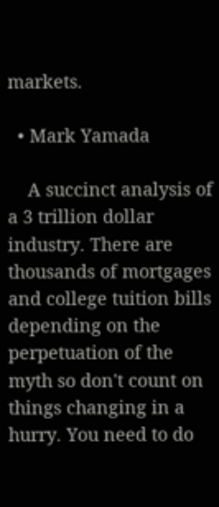markets.

  • Mark Yamada

    A succinct analysis of a 3 trillion dollar industry. There are thousands of mortgages and college tuition bills depending on the perpetuation of the myth so don't count on things changing in a hurry. You need to do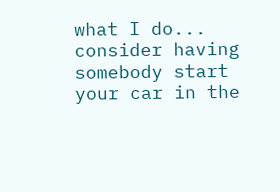what I do... consider having somebody start your car in the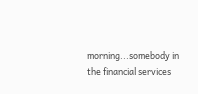morning...somebody in the financial services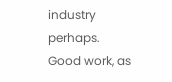industry perhaps. Good work, as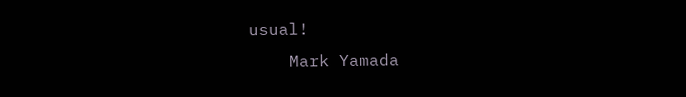usual!
    Mark Yamada